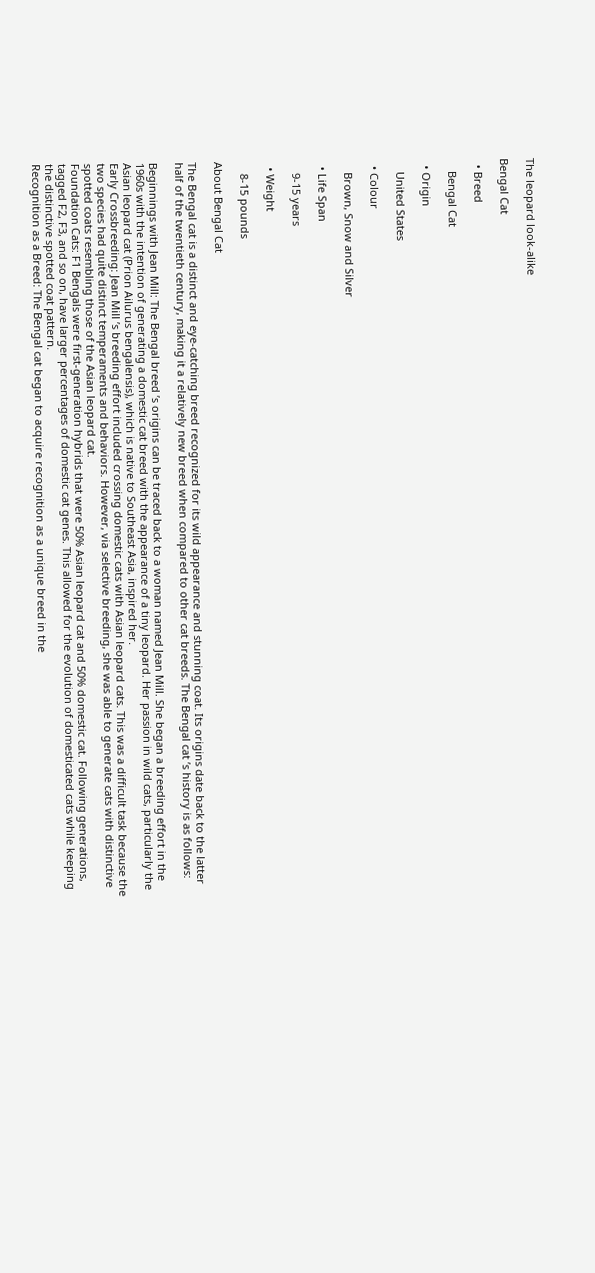The leopard look-alike

Bengal Cat

  • Breed

    Bengal Cat

  • Origin

    United States

  • Colour

    Brown, Snow and Silver

  • Life Span

    9-15 years

  • Weight

    8-15 pounds

About Bengal Cat

The Bengal cat is a distinct and eye-catching breed recognized for its wild appearance and stunning coat. Its origins date back to the latter half of the twentieth century, making it a relatively new breed when compared to other cat breeds. The Bengal cat ’s history is as follows:

Beginnings with Jean Mill: The Bengal breed ’s origins can be traced back to a woman named Jean Mill. She began a breeding effort in the 1960s with the intention of generating a domestic cat breed with the appearance of a tiny leopard. Her passion in wild cats, particularly the Asian leopard cat (Prion Ailurus bengalensis), which is native to Southeast Asia, inspired her.
Early Crossbreeding: Jean Mill ’s breeding effort included crossing domestic cats with Asian leopard cats. This was a difficult task because the two species had quite distinct temperaments and behaviors. However, via selective breeding, she was able to generate cats with distinctive spotted coats resembling those of the Asian leopard cat.
Foundation Cats: F1 Bengals were first-generation hybrids that were 50% Asian leopard cat and 50% domestic cat. Following generations, tagged F2, F3, and so on, have larger percentages of domestic cat genes. This allowed for the evolution of domesticated cats while keeping the distinctive spotted coat pattern.
Recognition as a Breed: The Bengal cat began to acquire recognition as a unique breed in the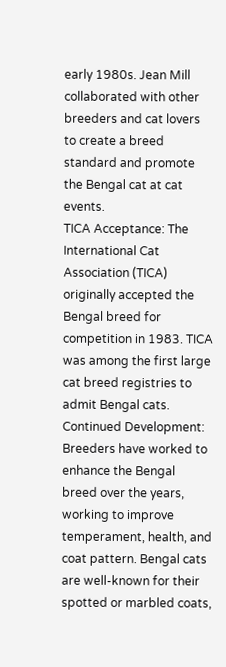early 1980s. Jean Mill collaborated with other breeders and cat lovers to create a breed standard and promote the Bengal cat at cat events.
TICA Acceptance: The International Cat Association (TICA) originally accepted the Bengal breed for competition in 1983. TICA was among the first large cat breed registries to admit Bengal cats.
Continued Development: Breeders have worked to enhance the Bengal breed over the years, working to improve temperament, health, and coat pattern. Bengal cats are well-known for their spotted or marbled coats,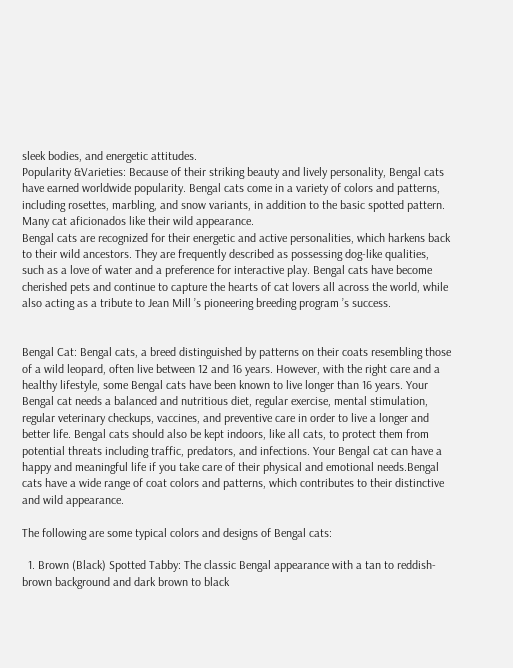sleek bodies, and energetic attitudes.
Popularity &Varieties: Because of their striking beauty and lively personality, Bengal cats have earned worldwide popularity. Bengal cats come in a variety of colors and patterns, including rosettes, marbling, and snow variants, in addition to the basic spotted pattern. Many cat aficionados like their wild appearance.
Bengal cats are recognized for their energetic and active personalities, which harkens back to their wild ancestors. They are frequently described as possessing dog-like qualities, such as a love of water and a preference for interactive play. Bengal cats have become cherished pets and continue to capture the hearts of cat lovers all across the world, while also acting as a tribute to Jean Mill ’s pioneering breeding program ’s success.


Bengal Cat: Bengal cats, a breed distinguished by patterns on their coats resembling those of a wild leopard, often live between 12 and 16 years. However, with the right care and a healthy lifestyle, some Bengal cats have been known to live longer than 16 years. Your Bengal cat needs a balanced and nutritious diet, regular exercise, mental stimulation, regular veterinary checkups, vaccines, and preventive care in order to live a longer and better life. Bengal cats should also be kept indoors, like all cats, to protect them from potential threats including traffic, predators, and infections. Your Bengal cat can have a happy and meaningful life if you take care of their physical and emotional needs.Bengal cats have a wide range of coat colors and patterns, which contributes to their distinctive and wild appearance.

The following are some typical colors and designs of Bengal cats:

  1. Brown (Black) Spotted Tabby: The classic Bengal appearance with a tan to reddish-brown background and dark brown to black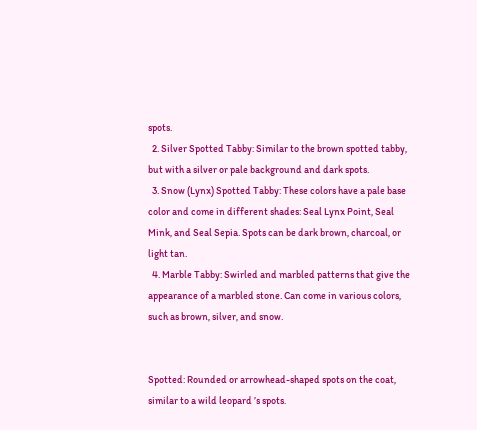spots.
  2. Silver Spotted Tabby: Similar to the brown spotted tabby, but with a silver or pale background and dark spots.
  3. Snow (Lynx) Spotted Tabby: These colors have a pale base color and come in different shades: Seal Lynx Point, Seal Mink, and Seal Sepia. Spots can be dark brown, charcoal, or light tan.
  4. Marble Tabby: Swirled and marbled patterns that give the appearance of a marbled stone. Can come in various colors, such as brown, silver, and snow.


Spotted: Rounded or arrowhead-shaped spots on the coat, similar to a wild leopard ’s spots.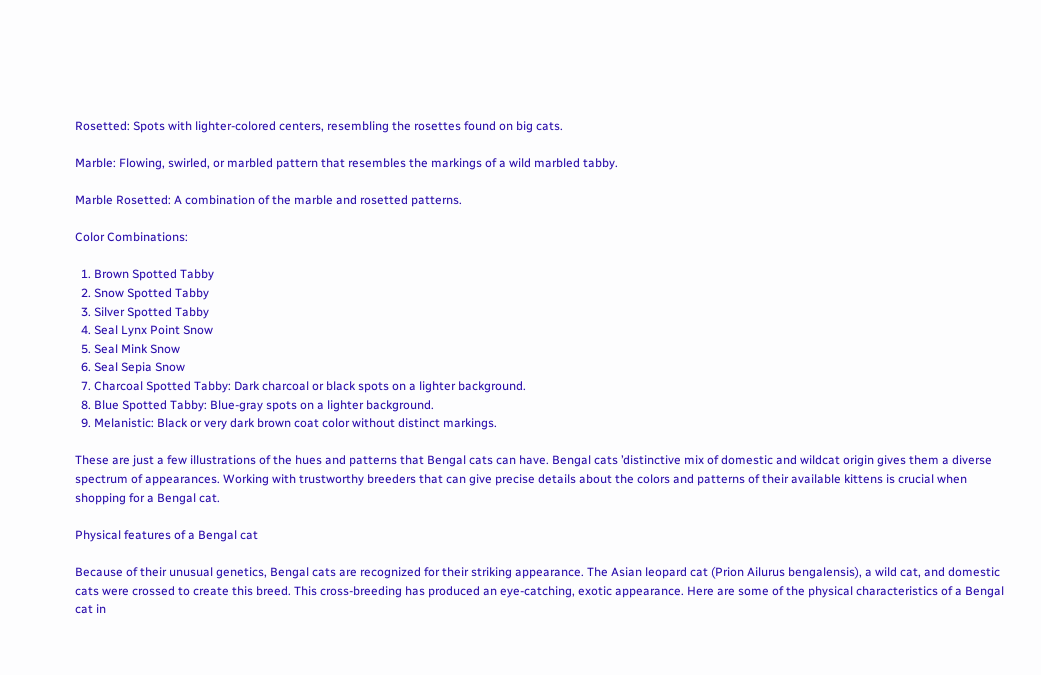Rosetted: Spots with lighter-colored centers, resembling the rosettes found on big cats.

Marble: Flowing, swirled, or marbled pattern that resembles the markings of a wild marbled tabby.

Marble Rosetted: A combination of the marble and rosetted patterns.

Color Combinations:

  1. Brown Spotted Tabby
  2. Snow Spotted Tabby
  3. Silver Spotted Tabby
  4. Seal Lynx Point Snow
  5. Seal Mink Snow
  6. Seal Sepia Snow
  7. Charcoal Spotted Tabby: Dark charcoal or black spots on a lighter background.
  8. Blue Spotted Tabby: Blue-gray spots on a lighter background.
  9. Melanistic: Black or very dark brown coat color without distinct markings.

These are just a few illustrations of the hues and patterns that Bengal cats can have. Bengal cats ’distinctive mix of domestic and wildcat origin gives them a diverse spectrum of appearances. Working with trustworthy breeders that can give precise details about the colors and patterns of their available kittens is crucial when shopping for a Bengal cat.

Physical features of a Bengal cat

Because of their unusual genetics, Bengal cats are recognized for their striking appearance. The Asian leopard cat (Prion Ailurus bengalensis), a wild cat, and domestic cats were crossed to create this breed. This cross-breeding has produced an eye-catching, exotic appearance. Here are some of the physical characteristics of a Bengal cat in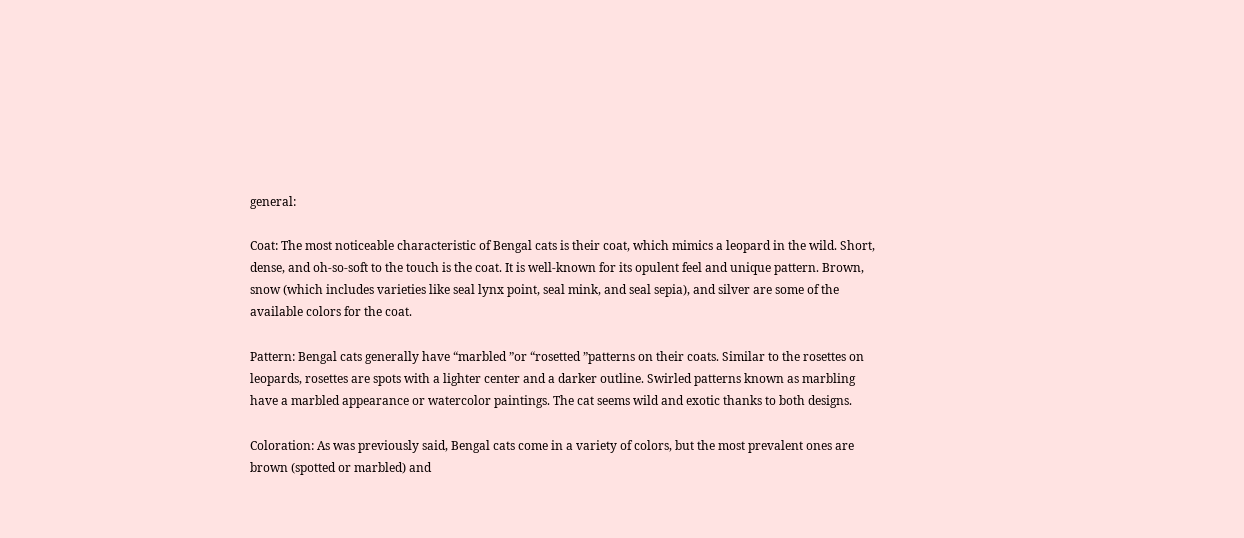general:

Coat: The most noticeable characteristic of Bengal cats is their coat, which mimics a leopard in the wild. Short, dense, and oh-so-soft to the touch is the coat. It is well-known for its opulent feel and unique pattern. Brown, snow (which includes varieties like seal lynx point, seal mink, and seal sepia), and silver are some of the available colors for the coat.

Pattern: Bengal cats generally have “marbled ”or “rosetted ”patterns on their coats. Similar to the rosettes on leopards, rosettes are spots with a lighter center and a darker outline. Swirled patterns known as marbling have a marbled appearance or watercolor paintings. The cat seems wild and exotic thanks to both designs.

Coloration: As was previously said, Bengal cats come in a variety of colors, but the most prevalent ones are brown (spotted or marbled) and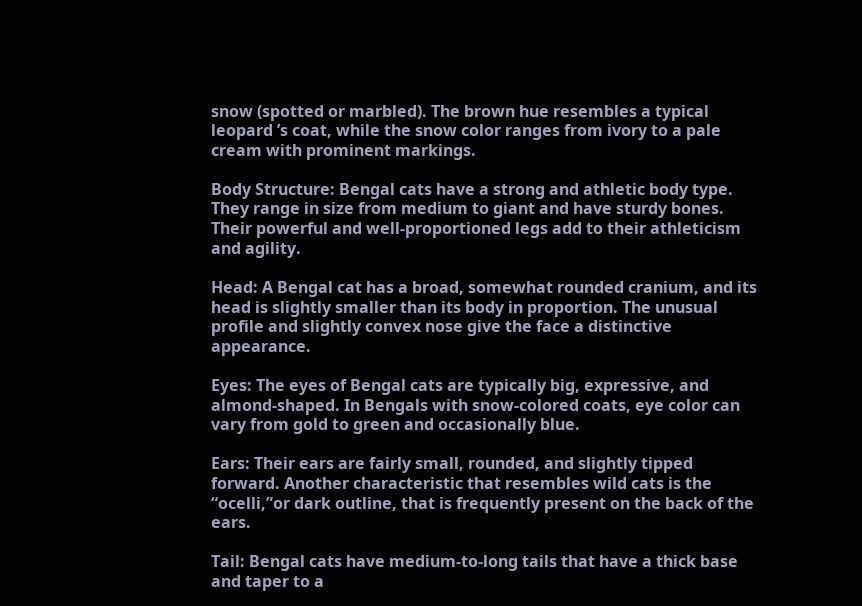snow (spotted or marbled). The brown hue resembles a typical leopard ’s coat, while the snow color ranges from ivory to a pale cream with prominent markings.

Body Structure: Bengal cats have a strong and athletic body type. They range in size from medium to giant and have sturdy bones. Their powerful and well-proportioned legs add to their athleticism and agility.

Head: A Bengal cat has a broad, somewhat rounded cranium, and its head is slightly smaller than its body in proportion. The unusual profile and slightly convex nose give the face a distinctive appearance.

Eyes: The eyes of Bengal cats are typically big, expressive, and almond-shaped. In Bengals with snow-colored coats, eye color can vary from gold to green and occasionally blue.

Ears: Their ears are fairly small, rounded, and slightly tipped forward. Another characteristic that resembles wild cats is the “ocelli,”or dark outline, that is frequently present on the back of the ears.

Tail: Bengal cats have medium-to-long tails that have a thick base and taper to a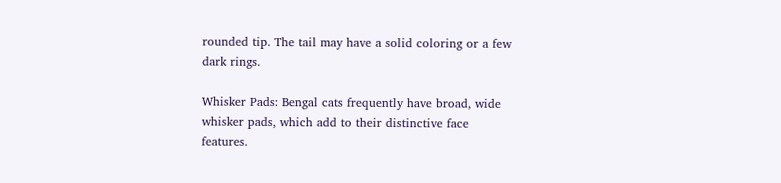rounded tip. The tail may have a solid coloring or a few dark rings.

Whisker Pads: Bengal cats frequently have broad, wide whisker pads, which add to their distinctive face features.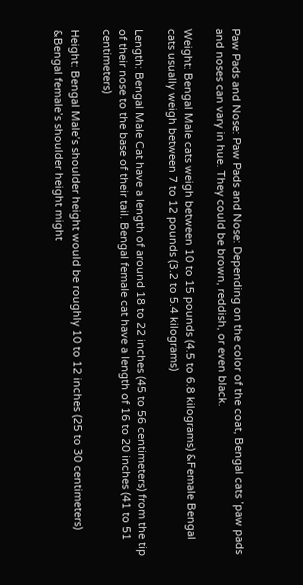Paw Pads and Nose: Paw Pads and Nose: Depending on the color of the coat, Bengal cats ’paw pads and noses can vary in hue. They could be brown, reddish, or even black.

Weight: Bengal Male cats weigh between 10 to 15 pounds (4.5 to 6.8 kilograms) &Female Bengal cats usually weigh between 7 to 12 pounds (3.2 to 5.4 kilograms)

Length: Bengal Male Cat have a length of around 18 to 22 inches (45 to 56 centimeters) from the tip of their nose to the base of their tail. Bengal female cat have a length of 16 to 20 inches (41 to 51 centimeters)

Height: Bengal Male’s shoulder height would be roughly 10 to 12 inches (25 to 30 centimeters) &Bengal female’s shoulder height might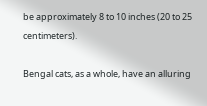be approximately 8 to 10 inches (20 to 25 centimeters).

Bengal cats, as a whole, have an alluring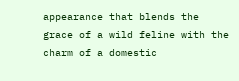appearance that blends the grace of a wild feline with the charm of a domestic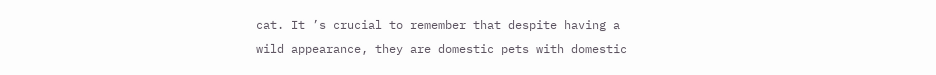cat. It ’s crucial to remember that despite having a wild appearance, they are domestic pets with domestic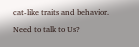cat-like traits and behavior.

Need to talk to Us?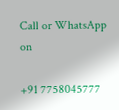Call or WhatsApp on

+91 7758045777